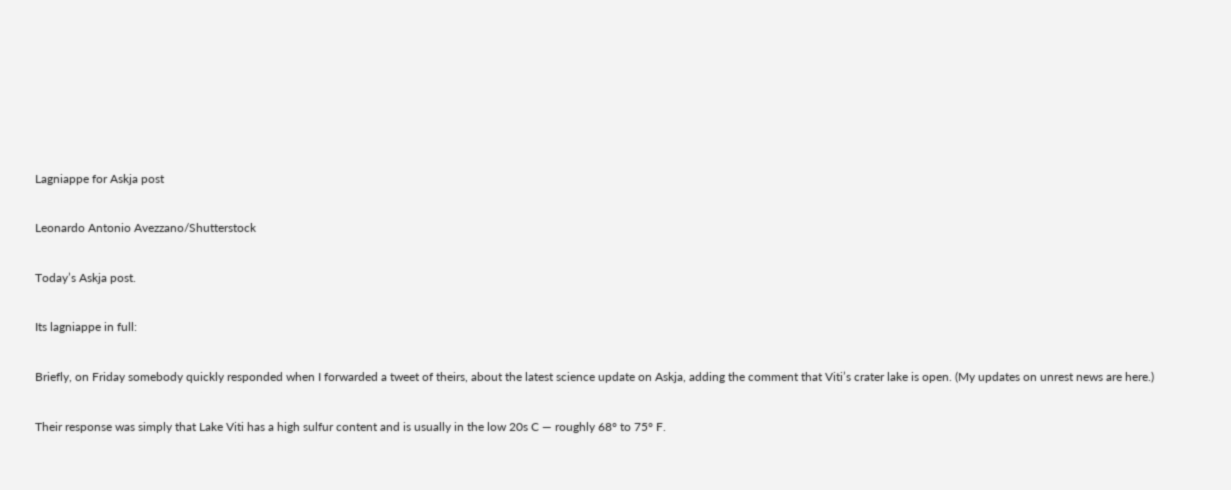Lagniappe for Askja post

Leonardo Antonio Avezzano/Shutterstock

Today’s Askja post.

Its lagniappe in full:

Briefly, on Friday somebody quickly responded when I forwarded a tweet of theirs, about the latest science update on Askja, adding the comment that Viti’s crater lake is open. (My updates on unrest news are here.)

Their response was simply that Lake Viti has a high sulfur content and is usually in the low 20s C — roughly 68° to 75° F.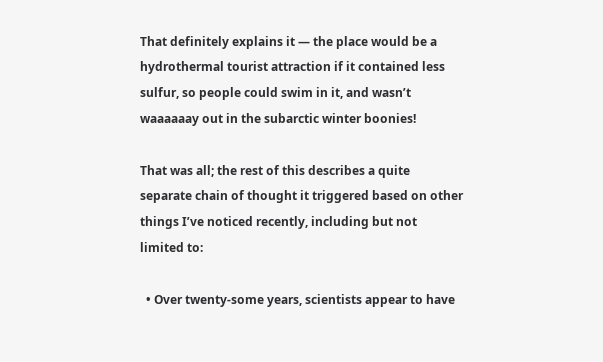That definitely explains it — the place would be a hydrothermal tourist attraction if it contained less sulfur, so people could swim in it, and wasn’t waaaaaay out in the subarctic winter boonies!

That was all; the rest of this describes a quite separate chain of thought it triggered based on other things I’ve noticed recently, including but not limited to:

  • Over twenty-some years, scientists appear to have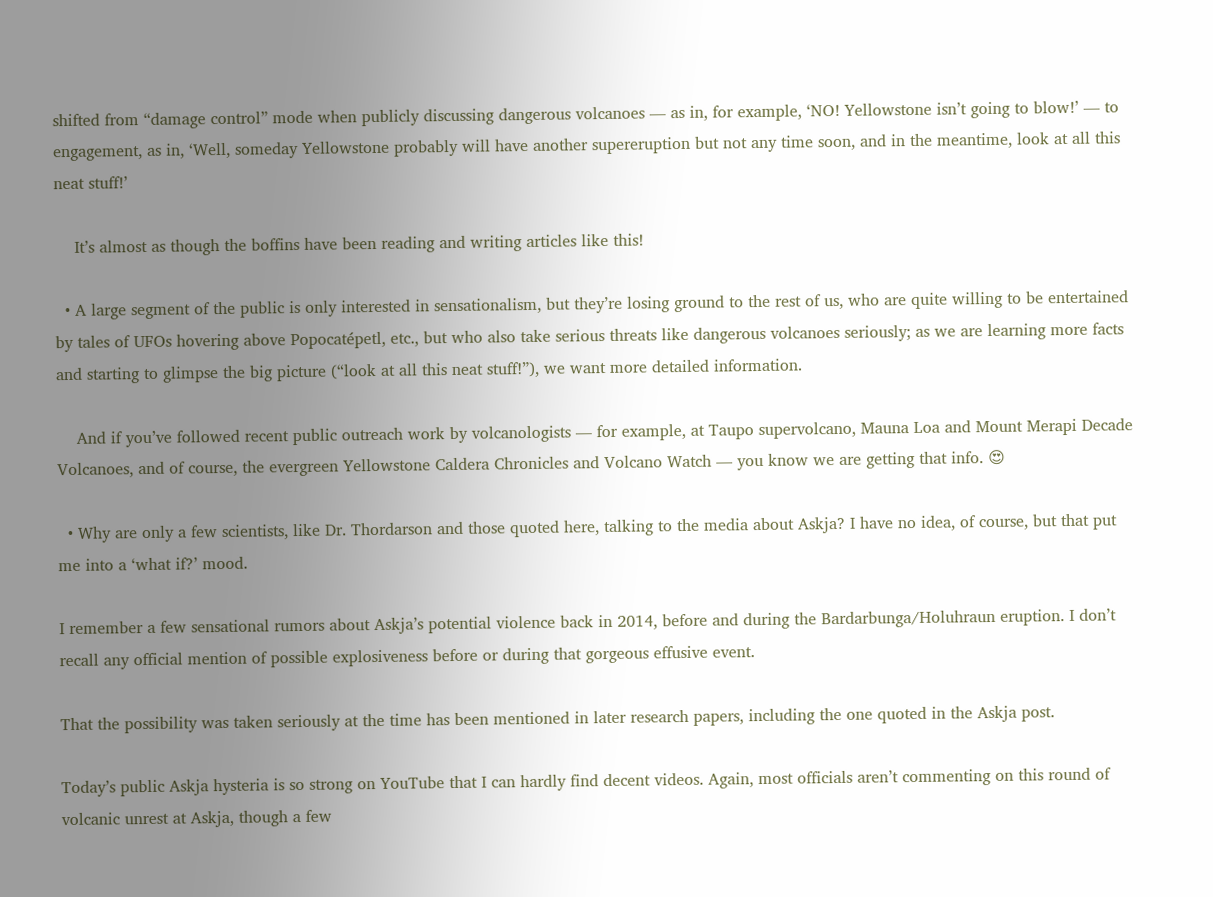shifted from “damage control” mode when publicly discussing dangerous volcanoes — as in, for example, ‘NO! Yellowstone isn’t going to blow!’ — to engagement, as in, ‘Well, someday Yellowstone probably will have another supereruption but not any time soon, and in the meantime, look at all this neat stuff!’

    It’s almost as though the boffins have been reading and writing articles like this!

  • A large segment of the public is only interested in sensationalism, but they’re losing ground to the rest of us, who are quite willing to be entertained by tales of UFOs hovering above Popocatépetl, etc., but who also take serious threats like dangerous volcanoes seriously; as we are learning more facts and starting to glimpse the big picture (“look at all this neat stuff!”), we want more detailed information.

    And if you’ve followed recent public outreach work by volcanologists — for example, at Taupo supervolcano, Mauna Loa and Mount Merapi Decade Volcanoes, and of course, the evergreen Yellowstone Caldera Chronicles and Volcano Watch — you know we are getting that info. 😍

  • Why are only a few scientists, like Dr. Thordarson and those quoted here, talking to the media about Askja? I have no idea, of course, but that put me into a ‘what if?’ mood.

I remember a few sensational rumors about Askja’s potential violence back in 2014, before and during the Bardarbunga/Holuhraun eruption. I don’t recall any official mention of possible explosiveness before or during that gorgeous effusive event.

That the possibility was taken seriously at the time has been mentioned in later research papers, including the one quoted in the Askja post.

Today’s public Askja hysteria is so strong on YouTube that I can hardly find decent videos. Again, most officials aren’t commenting on this round of volcanic unrest at Askja, though a few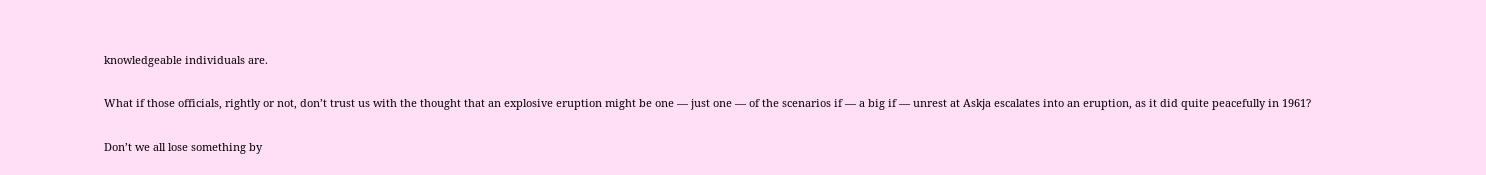knowledgeable individuals are.

What if those officials, rightly or not, don’t trust us with the thought that an explosive eruption might be one — just one — of the scenarios if — a big if — unrest at Askja escalates into an eruption, as it did quite peacefully in 1961?

Don’t we all lose something by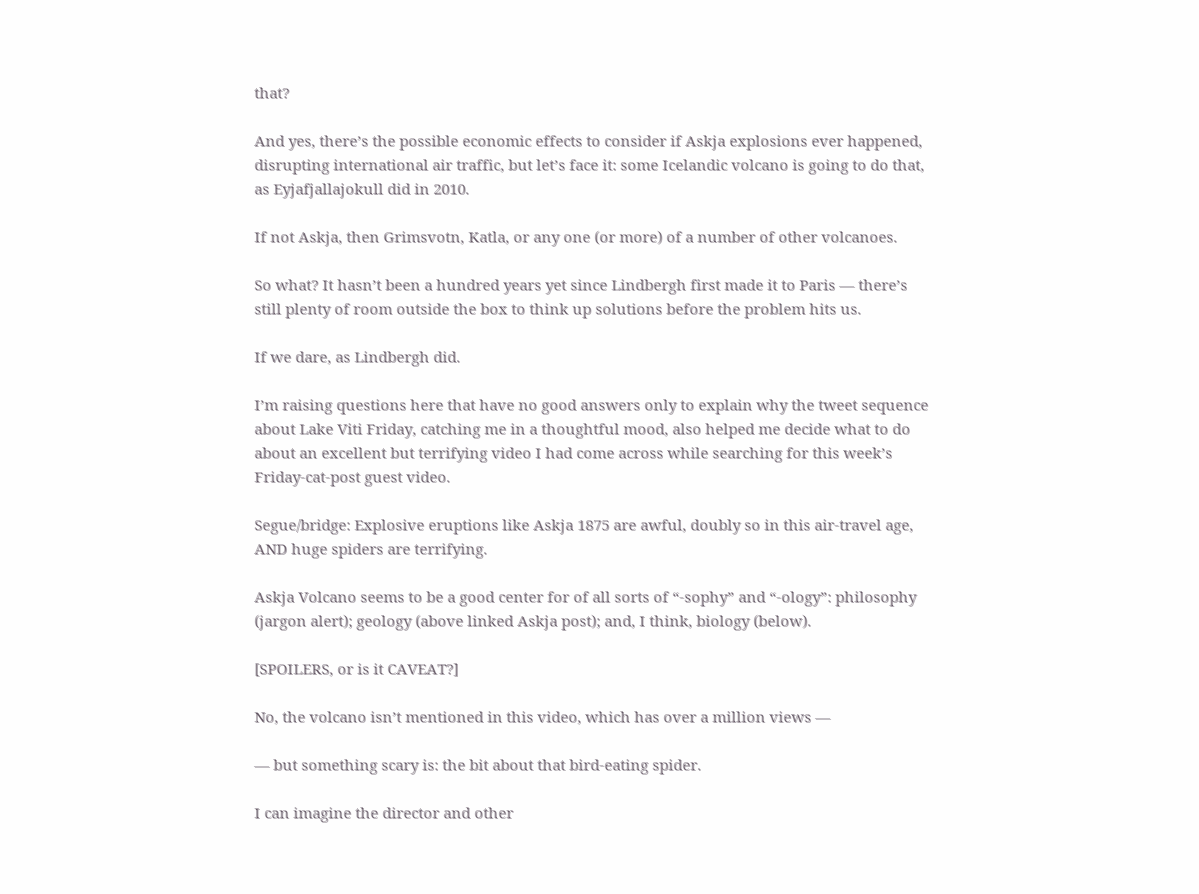that?

And yes, there’s the possible economic effects to consider if Askja explosions ever happened, disrupting international air traffic, but let’s face it: some Icelandic volcano is going to do that, as Eyjafjallajokull did in 2010.

If not Askja, then Grimsvotn, Katla, or any one (or more) of a number of other volcanoes.

So what? It hasn’t been a hundred years yet since Lindbergh first made it to Paris — there’s still plenty of room outside the box to think up solutions before the problem hits us.

If we dare, as Lindbergh did.

I’m raising questions here that have no good answers only to explain why the tweet sequence about Lake Viti Friday, catching me in a thoughtful mood, also helped me decide what to do about an excellent but terrifying video I had come across while searching for this week’s Friday-cat-post guest video.

Segue/bridge: Explosive eruptions like Askja 1875 are awful, doubly so in this air-travel age, AND huge spiders are terrifying.

Askja Volcano seems to be a good center for of all sorts of “-sophy” and “-ology”: philosophy (jargon alert); geology (above linked Askja post); and, I think, biology (below).

[SPOILERS, or is it CAVEAT?]

No, the volcano isn’t mentioned in this video, which has over a million views —

— but something scary is: the bit about that bird-eating spider.

I can imagine the director and other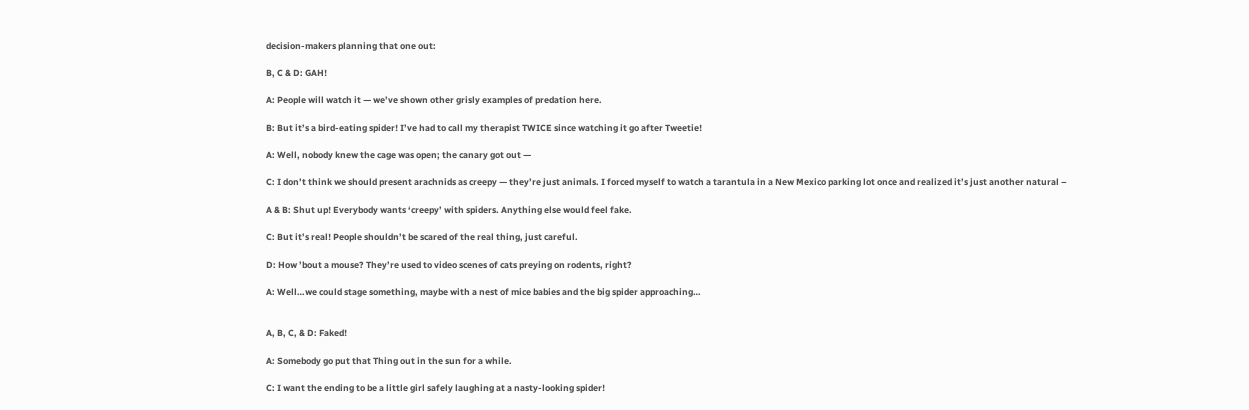decision-makers planning that one out:

B, C & D: GAH!

A: People will watch it — we’ve shown other grisly examples of predation here.

B: But it’s a bird-eating spider! I’ve had to call my therapist TWICE since watching it go after Tweetie!

A: Well, nobody knew the cage was open; the canary got out —

C: I don’t think we should present arachnids as creepy — they’re just animals. I forced myself to watch a tarantula in a New Mexico parking lot once and realized it’s just another natural –

A & B: Shut up! Everybody wants ‘creepy’ with spiders. Anything else would feel fake.

C: But it’s real! People shouldn’t be scared of the real thing, just careful.

D: How ’bout a mouse? They’re used to video scenes of cats preying on rodents, right?

A: Well…we could stage something, maybe with a nest of mice babies and the big spider approaching…


A, B, C, & D: Faked!

A: Somebody go put that Thing out in the sun for a while.

C: I want the ending to be a little girl safely laughing at a nasty-looking spider!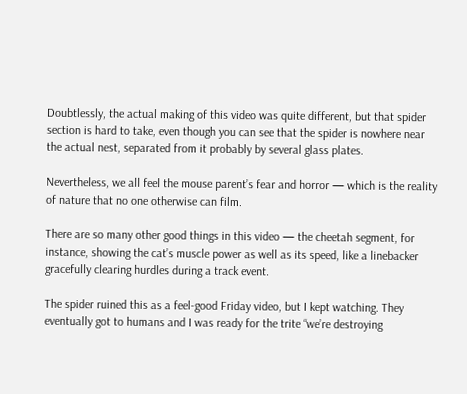Doubtlessly, the actual making of this video was quite different, but that spider section is hard to take, even though you can see that the spider is nowhere near the actual nest, separated from it probably by several glass plates.

Nevertheless, we all feel the mouse parent’s fear and horror — which is the reality of nature that no one otherwise can film.

There are so many other good things in this video — the cheetah segment, for instance, showing the cat’s muscle power as well as its speed, like a linebacker gracefully clearing hurdles during a track event.

The spider ruined this as a feel-good Friday video, but I kept watching. They eventually got to humans and I was ready for the trite “we’re destroying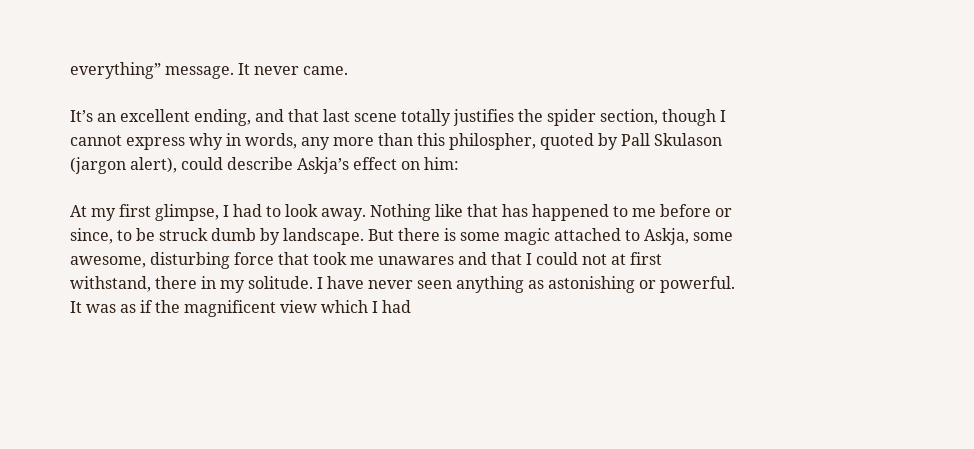everything” message. It never came.

It’s an excellent ending, and that last scene totally justifies the spider section, though I cannot express why in words, any more than this philospher, quoted by Pall Skulason (jargon alert), could describe Askja’s effect on him:

At my first glimpse, I had to look away. Nothing like that has happened to me before or since, to be struck dumb by landscape. But there is some magic attached to Askja, some awesome, disturbing force that took me unawares and that I could not at first withstand, there in my solitude. I have never seen anything as astonishing or powerful. It was as if the magnificent view which I had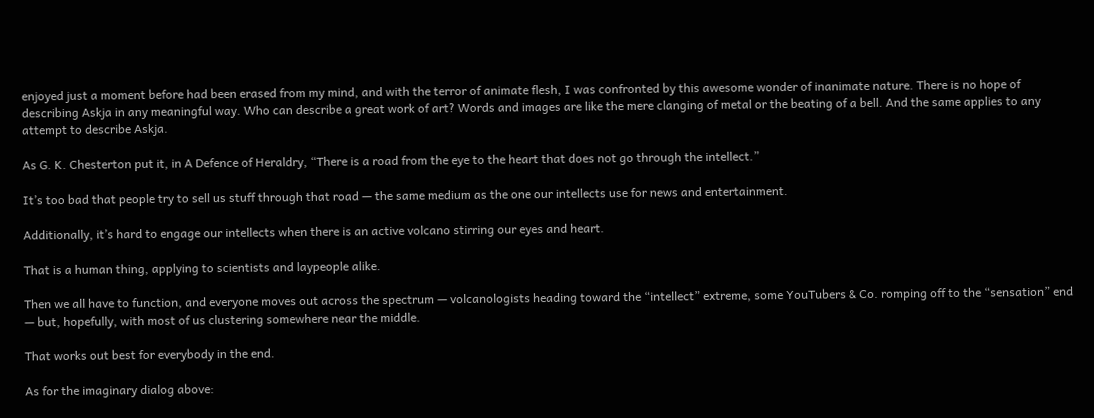enjoyed just a moment before had been erased from my mind, and with the terror of animate flesh, I was confronted by this awesome wonder of inanimate nature. There is no hope of describing Askja in any meaningful way. Who can describe a great work of art? Words and images are like the mere clanging of metal or the beating of a bell. And the same applies to any attempt to describe Askja.

As G. K. Chesterton put it, in A Defence of Heraldry, “There is a road from the eye to the heart that does not go through the intellect.”

It’s too bad that people try to sell us stuff through that road — the same medium as the one our intellects use for news and entertainment.

Additionally, it’s hard to engage our intellects when there is an active volcano stirring our eyes and heart.

That is a human thing, applying to scientists and laypeople alike.

Then we all have to function, and everyone moves out across the spectrum — volcanologists heading toward the “intellect” extreme, some YouTubers & Co. romping off to the “sensation” end — but, hopefully, with most of us clustering somewhere near the middle.

That works out best for everybody in the end.

As for the imaginary dialog above: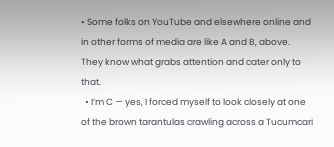• Some folks on YouTube and elsewhere online and in other forms of media are like A and B, above. They know what grabs attention and cater only to that.
  • I’m C — yes, I forced myself to look closely at one of the brown tarantulas crawling across a Tucumcari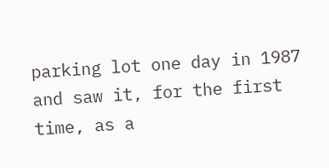parking lot one day in 1987 and saw it, for the first time, as a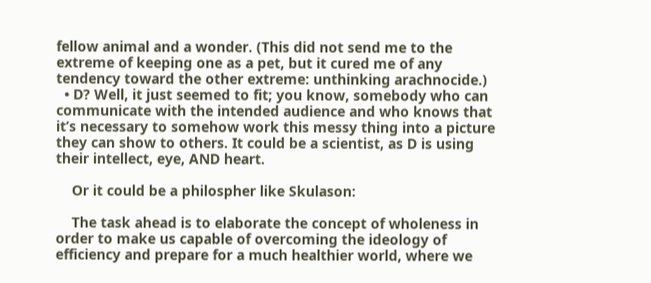fellow animal and a wonder. (This did not send me to the extreme of keeping one as a pet, but it cured me of any tendency toward the other extreme: unthinking arachnocide.)
  • D? Well, it just seemed to fit; you know, somebody who can communicate with the intended audience and who knows that it’s necessary to somehow work this messy thing into a picture they can show to others. It could be a scientist, as D is using their intellect, eye, AND heart.

    Or it could be a philospher like Skulason:

    The task ahead is to elaborate the concept of wholeness in order to make us capable of overcoming the ideology of efficiency and prepare for a much healthier world, where we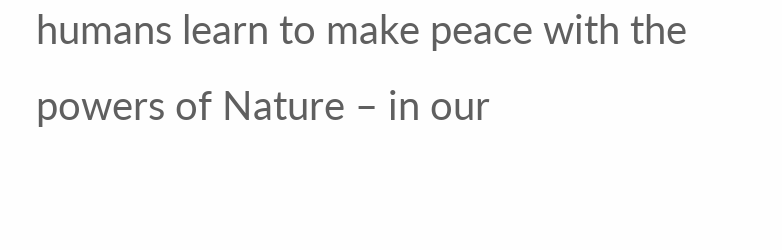humans learn to make peace with the powers of Nature – in our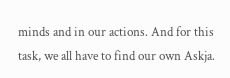minds and in our actions. And for this task, we all have to find our own Askja.